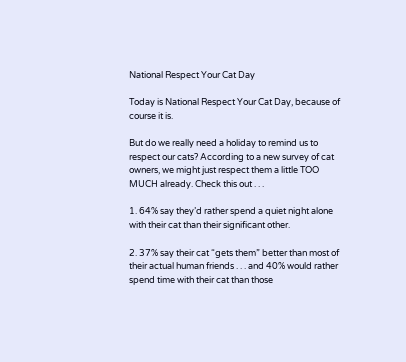National Respect Your Cat Day

Today is National Respect Your Cat Day, because of course it is.

But do we really need a holiday to remind us to respect our cats? According to a new survey of cat owners, we might just respect them a little TOO MUCH already. Check this out . . .

1. 64% say they’d rather spend a quiet night alone with their cat than their significant other.

2. 37% say their cat “gets them” better than most of their actual human friends . . . and 40% would rather spend time with their cat than those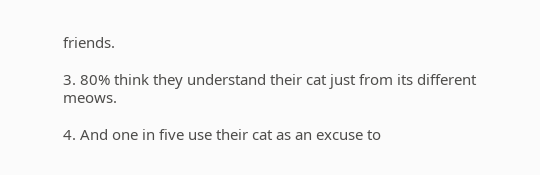friends.

3. 80% think they understand their cat just from its different meows.

4. And one in five use their cat as an excuse to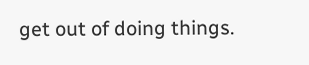get out of doing things.